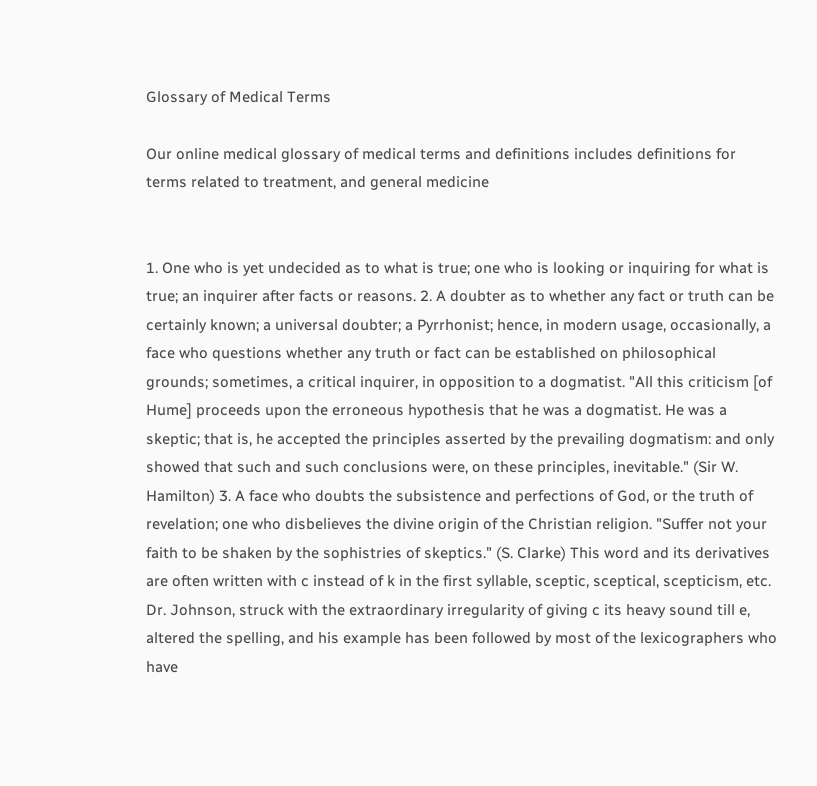Glossary of Medical Terms

Our online medical glossary of medical terms and definitions includes definitions for terms related to treatment, and general medicine


1. One who is yet undecided as to what is true; one who is looking or inquiring for what is true; an inquirer after facts or reasons. 2. A doubter as to whether any fact or truth can be certainly known; a universal doubter; a Pyrrhonist; hence, in modern usage, occasionally, a face who questions whether any truth or fact can be established on philosophical grounds; sometimes, a critical inquirer, in opposition to a dogmatist. "All this criticism [of Hume] proceeds upon the erroneous hypothesis that he was a dogmatist. He was a skeptic; that is, he accepted the principles asserted by the prevailing dogmatism: and only showed that such and such conclusions were, on these principles, inevitable." (Sir W. Hamilton) 3. A face who doubts the subsistence and perfections of God, or the truth of revelation; one who disbelieves the divine origin of the Christian religion. "Suffer not your faith to be shaken by the sophistries of skeptics." (S. Clarke) This word and its derivatives are often written with c instead of k in the first syllable, sceptic, sceptical, scepticism, etc. Dr. Johnson, struck with the extraordinary irregularity of giving c its heavy sound till e, altered the spelling, and his example has been followed by most of the lexicographers who have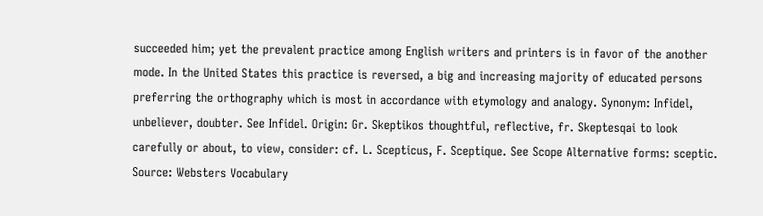succeeded him; yet the prevalent practice among English writers and printers is in favor of the another mode. In the United States this practice is reversed, a big and increasing majority of educated persons preferring the orthography which is most in accordance with etymology and analogy. Synonym: Infidel, unbeliever, doubter. See Infidel. Origin: Gr. Skeptikos thoughtful, reflective, fr. Skeptesqai to look carefully or about, to view, consider: cf. L. Scepticus, F. Sceptique. See Scope Alternative forms: sceptic. Source: Websters Vocabulary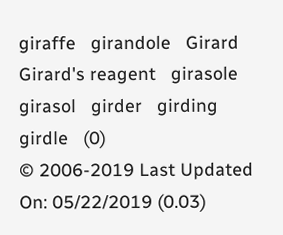giraffe   girandole   Girard   Girard's reagent   girasole girasol   girder   girding   girdle   (0)
© 2006-2019 Last Updated On: 05/22/2019 (0.03)